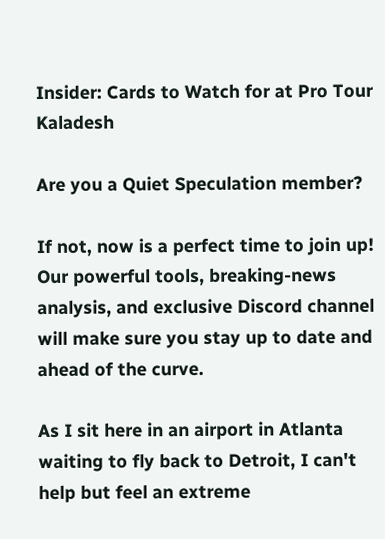Insider: Cards to Watch for at Pro Tour Kaladesh

Are you a Quiet Speculation member?

If not, now is a perfect time to join up! Our powerful tools, breaking-news analysis, and exclusive Discord channel will make sure you stay up to date and ahead of the curve.

As I sit here in an airport in Atlanta waiting to fly back to Detroit, I can't help but feel an extreme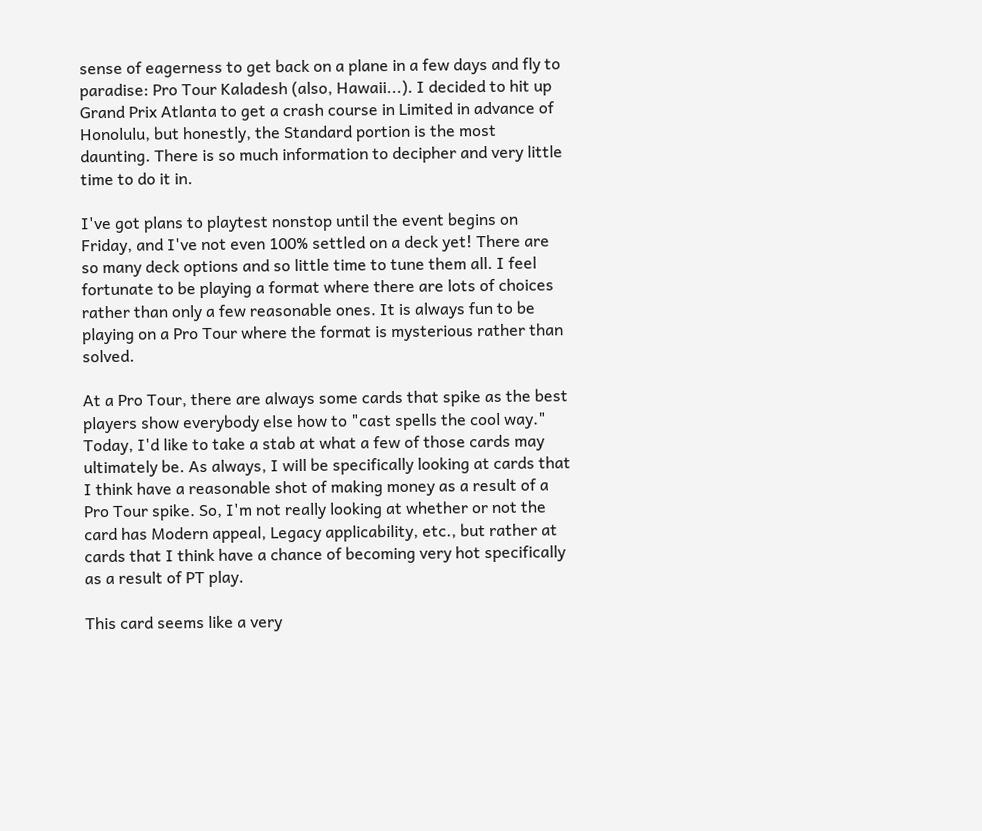sense of eagerness to get back on a plane in a few days and fly to paradise: Pro Tour Kaladesh (also, Hawaii...). I decided to hit up Grand Prix Atlanta to get a crash course in Limited in advance of Honolulu, but honestly, the Standard portion is the most daunting. There is so much information to decipher and very little time to do it in.

I've got plans to playtest nonstop until the event begins on Friday, and I've not even 100% settled on a deck yet! There are so many deck options and so little time to tune them all. I feel fortunate to be playing a format where there are lots of choices rather than only a few reasonable ones. It is always fun to be playing on a Pro Tour where the format is mysterious rather than solved.

At a Pro Tour, there are always some cards that spike as the best players show everybody else how to "cast spells the cool way." Today, I'd like to take a stab at what a few of those cards may ultimately be. As always, I will be specifically looking at cards that I think have a reasonable shot of making money as a result of a Pro Tour spike. So, I'm not really looking at whether or not the card has Modern appeal, Legacy applicability, etc., but rather at cards that I think have a chance of becoming very hot specifically as a result of PT play.

This card seems like a very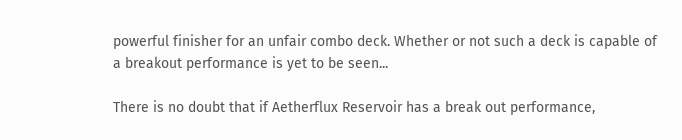powerful finisher for an unfair combo deck. Whether or not such a deck is capable of a breakout performance is yet to be seen...

There is no doubt that if Aetherflux Reservoir has a break out performance,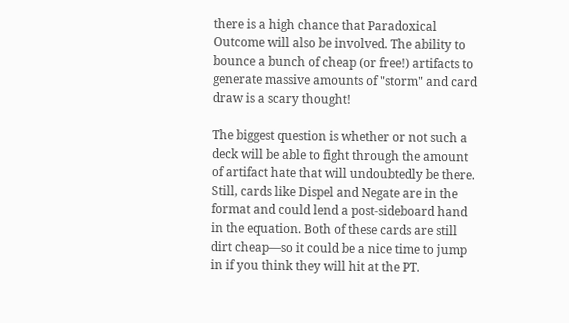there is a high chance that Paradoxical Outcome will also be involved. The ability to bounce a bunch of cheap (or free!) artifacts to generate massive amounts of "storm" and card draw is a scary thought!

The biggest question is whether or not such a deck will be able to fight through the amount of artifact hate that will undoubtedly be there. Still, cards like Dispel and Negate are in the format and could lend a post-sideboard hand in the equation. Both of these cards are still dirt cheap—so it could be a nice time to jump in if you think they will hit at the PT.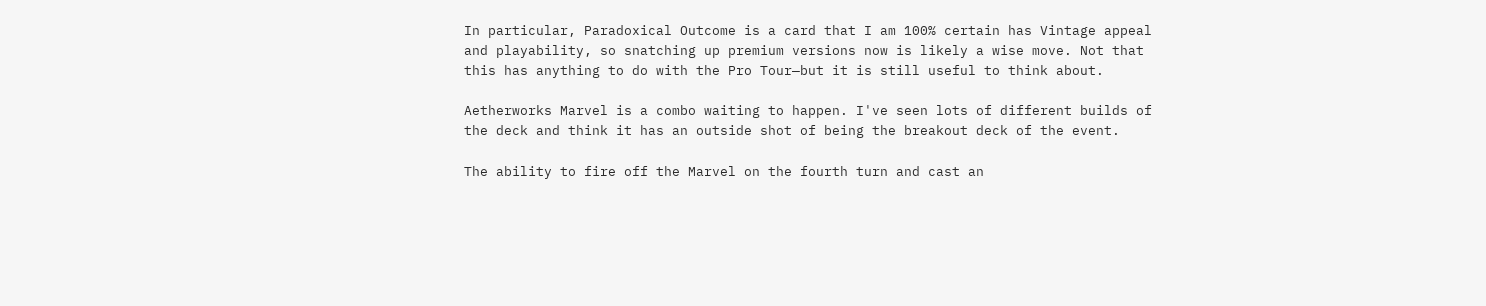In particular, Paradoxical Outcome is a card that I am 100% certain has Vintage appeal and playability, so snatching up premium versions now is likely a wise move. Not that this has anything to do with the Pro Tour—but it is still useful to think about.

Aetherworks Marvel is a combo waiting to happen. I've seen lots of different builds of the deck and think it has an outside shot of being the breakout deck of the event.

The ability to fire off the Marvel on the fourth turn and cast an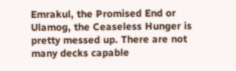Emrakul, the Promised End or Ulamog, the Ceaseless Hunger is pretty messed up. There are not many decks capable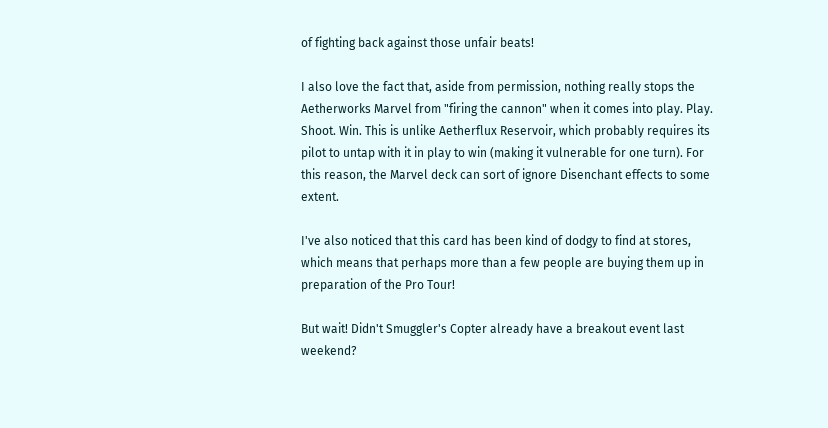of fighting back against those unfair beats!

I also love the fact that, aside from permission, nothing really stops the Aetherworks Marvel from "firing the cannon" when it comes into play. Play. Shoot. Win. This is unlike Aetherflux Reservoir, which probably requires its pilot to untap with it in play to win (making it vulnerable for one turn). For this reason, the Marvel deck can sort of ignore Disenchant effects to some extent.

I've also noticed that this card has been kind of dodgy to find at stores, which means that perhaps more than a few people are buying them up in preparation of the Pro Tour!

But wait! Didn't Smuggler's Copter already have a breakout event last weekend?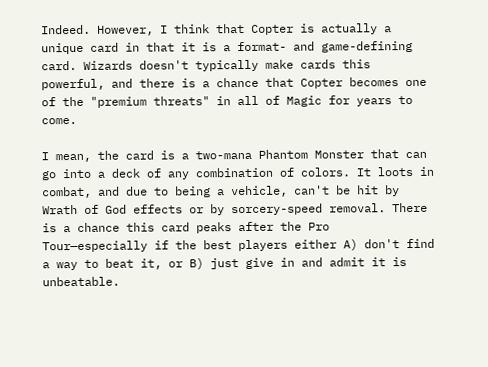Indeed. However, I think that Copter is actually a unique card in that it is a format- and game-defining card. Wizards doesn't typically make cards this powerful, and there is a chance that Copter becomes one of the "premium threats" in all of Magic for years to come.

I mean, the card is a two-mana Phantom Monster that can go into a deck of any combination of colors. It loots in combat, and due to being a vehicle, can't be hit by Wrath of God effects or by sorcery-speed removal. There is a chance this card peaks after the Pro Tour—especially if the best players either A) don't find a way to beat it, or B) just give in and admit it is unbeatable.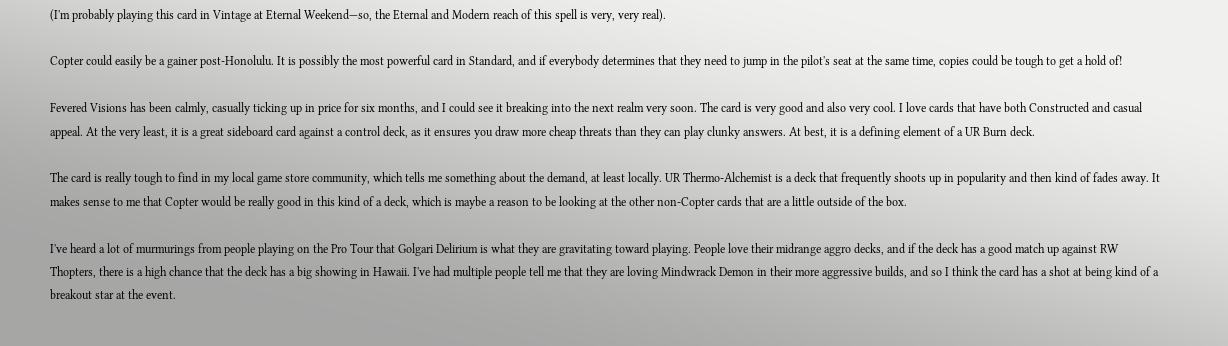(I'm probably playing this card in Vintage at Eternal Weekend—so, the Eternal and Modern reach of this spell is very, very real).

Copter could easily be a gainer post-Honolulu. It is possibly the most powerful card in Standard, and if everybody determines that they need to jump in the pilot's seat at the same time, copies could be tough to get a hold of!

Fevered Visions has been calmly, casually ticking up in price for six months, and I could see it breaking into the next realm very soon. The card is very good and also very cool. I love cards that have both Constructed and casual appeal. At the very least, it is a great sideboard card against a control deck, as it ensures you draw more cheap threats than they can play clunky answers. At best, it is a defining element of a UR Burn deck.

The card is really tough to find in my local game store community, which tells me something about the demand, at least locally. UR Thermo-Alchemist is a deck that frequently shoots up in popularity and then kind of fades away. It makes sense to me that Copter would be really good in this kind of a deck, which is maybe a reason to be looking at the other non-Copter cards that are a little outside of the box.

I've heard a lot of murmurings from people playing on the Pro Tour that Golgari Delirium is what they are gravitating toward playing. People love their midrange aggro decks, and if the deck has a good match up against RW Thopters, there is a high chance that the deck has a big showing in Hawaii. I've had multiple people tell me that they are loving Mindwrack Demon in their more aggressive builds, and so I think the card has a shot at being kind of a breakout star at the event.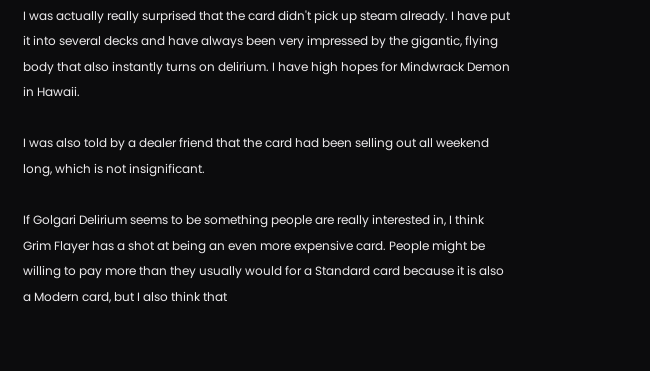I was actually really surprised that the card didn't pick up steam already. I have put it into several decks and have always been very impressed by the gigantic, flying body that also instantly turns on delirium. I have high hopes for Mindwrack Demon in Hawaii.

I was also told by a dealer friend that the card had been selling out all weekend long, which is not insignificant.

If Golgari Delirium seems to be something people are really interested in, I think Grim Flayer has a shot at being an even more expensive card. People might be willing to pay more than they usually would for a Standard card because it is also a Modern card, but I also think that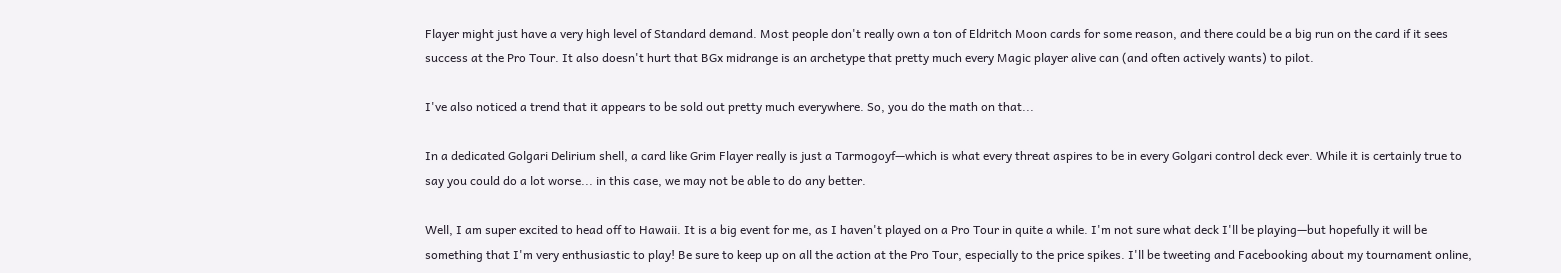Flayer might just have a very high level of Standard demand. Most people don't really own a ton of Eldritch Moon cards for some reason, and there could be a big run on the card if it sees success at the Pro Tour. It also doesn't hurt that BGx midrange is an archetype that pretty much every Magic player alive can (and often actively wants) to pilot.

I've also noticed a trend that it appears to be sold out pretty much everywhere. So, you do the math on that...

In a dedicated Golgari Delirium shell, a card like Grim Flayer really is just a Tarmogoyf—which is what every threat aspires to be in every Golgari control deck ever. While it is certainly true to say you could do a lot worse... in this case, we may not be able to do any better.

Well, I am super excited to head off to Hawaii. It is a big event for me, as I haven't played on a Pro Tour in quite a while. I'm not sure what deck I'll be playing—but hopefully it will be something that I'm very enthusiastic to play! Be sure to keep up on all the action at the Pro Tour, especially to the price spikes. I'll be tweeting and Facebooking about my tournament online,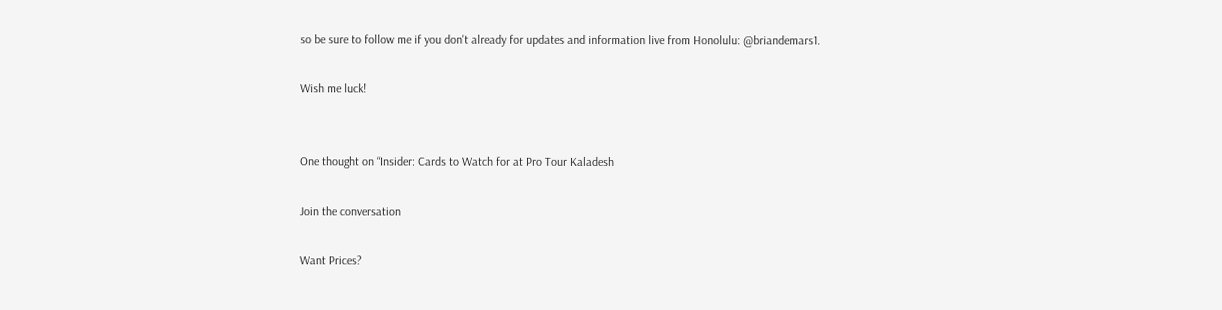so be sure to follow me if you don't already for updates and information live from Honolulu: @briandemars1.

Wish me luck!


One thought on “Insider: Cards to Watch for at Pro Tour Kaladesh

Join the conversation

Want Prices?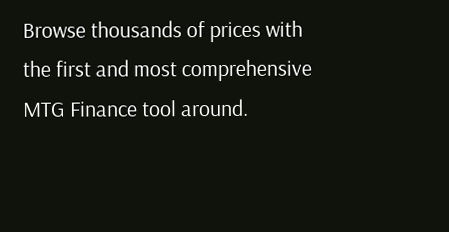Browse thousands of prices with the first and most comprehensive MTG Finance tool around.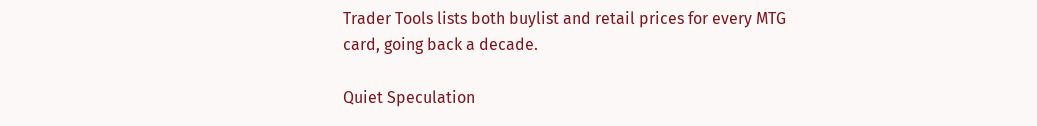Trader Tools lists both buylist and retail prices for every MTG card, going back a decade.

Quiet Speculation